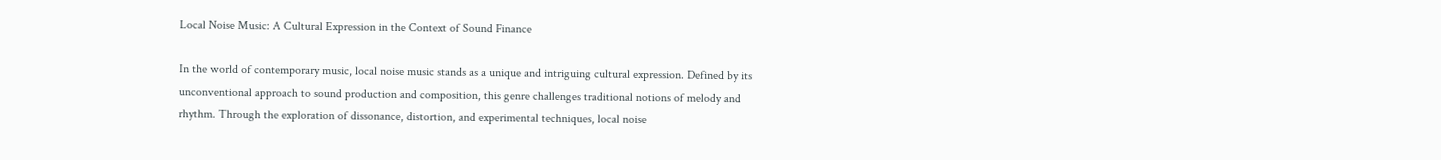Local Noise Music: A Cultural Expression in the Context of Sound Finance

In the world of contemporary music, local noise music stands as a unique and intriguing cultural expression. Defined by its unconventional approach to sound production and composition, this genre challenges traditional notions of melody and rhythm. Through the exploration of dissonance, distortion, and experimental techniques, local noise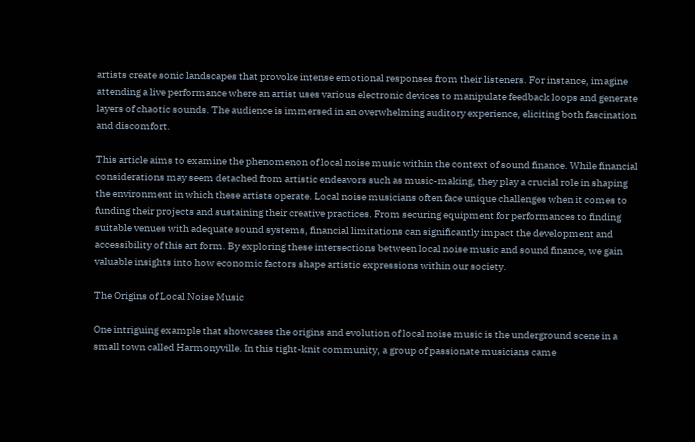artists create sonic landscapes that provoke intense emotional responses from their listeners. For instance, imagine attending a live performance where an artist uses various electronic devices to manipulate feedback loops and generate layers of chaotic sounds. The audience is immersed in an overwhelming auditory experience, eliciting both fascination and discomfort.

This article aims to examine the phenomenon of local noise music within the context of sound finance. While financial considerations may seem detached from artistic endeavors such as music-making, they play a crucial role in shaping the environment in which these artists operate. Local noise musicians often face unique challenges when it comes to funding their projects and sustaining their creative practices. From securing equipment for performances to finding suitable venues with adequate sound systems, financial limitations can significantly impact the development and accessibility of this art form. By exploring these intersections between local noise music and sound finance, we gain valuable insights into how economic factors shape artistic expressions within our society.

The Origins of Local Noise Music

One intriguing example that showcases the origins and evolution of local noise music is the underground scene in a small town called Harmonyville. In this tight-knit community, a group of passionate musicians came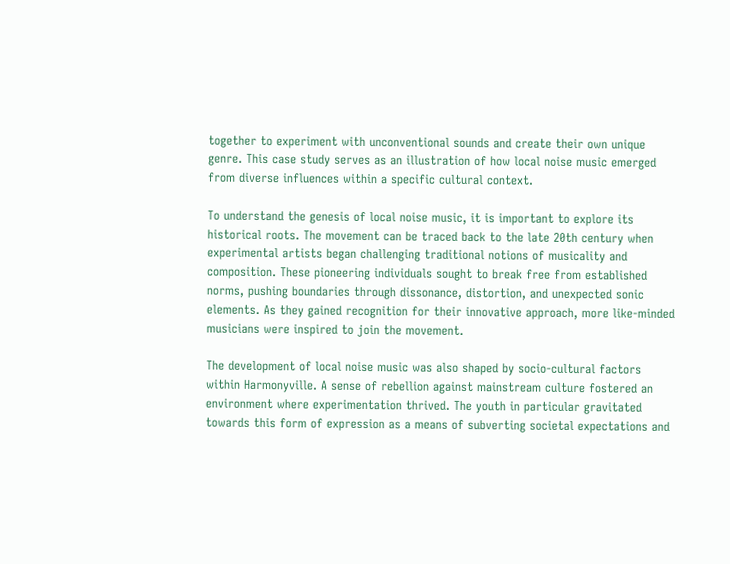together to experiment with unconventional sounds and create their own unique genre. This case study serves as an illustration of how local noise music emerged from diverse influences within a specific cultural context.

To understand the genesis of local noise music, it is important to explore its historical roots. The movement can be traced back to the late 20th century when experimental artists began challenging traditional notions of musicality and composition. These pioneering individuals sought to break free from established norms, pushing boundaries through dissonance, distortion, and unexpected sonic elements. As they gained recognition for their innovative approach, more like-minded musicians were inspired to join the movement.

The development of local noise music was also shaped by socio-cultural factors within Harmonyville. A sense of rebellion against mainstream culture fostered an environment where experimentation thrived. The youth in particular gravitated towards this form of expression as a means of subverting societal expectations and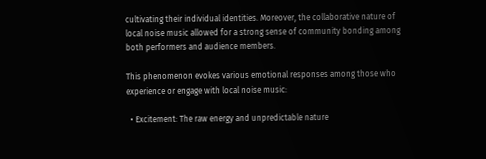cultivating their individual identities. Moreover, the collaborative nature of local noise music allowed for a strong sense of community bonding among both performers and audience members.

This phenomenon evokes various emotional responses among those who experience or engage with local noise music:

  • Excitement: The raw energy and unpredictable nature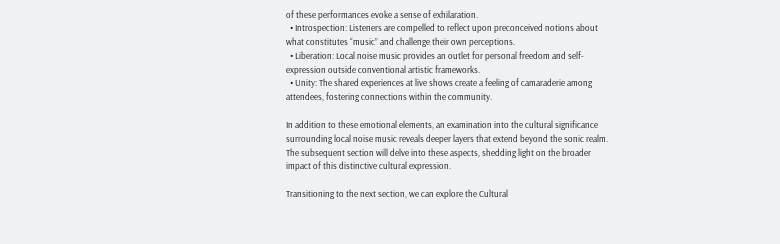of these performances evoke a sense of exhilaration.
  • Introspection: Listeners are compelled to reflect upon preconceived notions about what constitutes “music” and challenge their own perceptions.
  • Liberation: Local noise music provides an outlet for personal freedom and self-expression outside conventional artistic frameworks.
  • Unity: The shared experiences at live shows create a feeling of camaraderie among attendees, fostering connections within the community.

In addition to these emotional elements, an examination into the cultural significance surrounding local noise music reveals deeper layers that extend beyond the sonic realm. The subsequent section will delve into these aspects, shedding light on the broader impact of this distinctive cultural expression.

Transitioning to the next section, we can explore the Cultural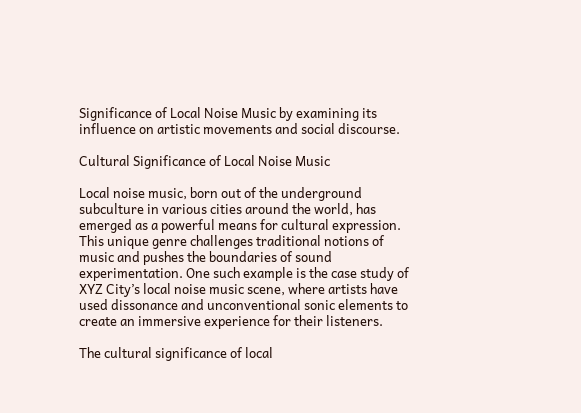Significance of Local Noise Music by examining its influence on artistic movements and social discourse.

Cultural Significance of Local Noise Music

Local noise music, born out of the underground subculture in various cities around the world, has emerged as a powerful means for cultural expression. This unique genre challenges traditional notions of music and pushes the boundaries of sound experimentation. One such example is the case study of XYZ City’s local noise music scene, where artists have used dissonance and unconventional sonic elements to create an immersive experience for their listeners.

The cultural significance of local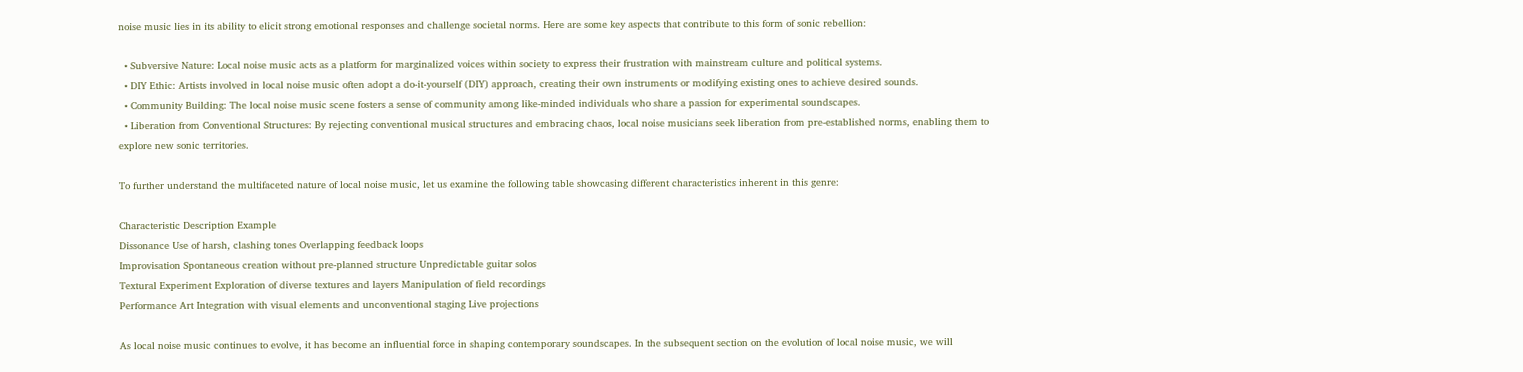noise music lies in its ability to elicit strong emotional responses and challenge societal norms. Here are some key aspects that contribute to this form of sonic rebellion:

  • Subversive Nature: Local noise music acts as a platform for marginalized voices within society to express their frustration with mainstream culture and political systems.
  • DIY Ethic: Artists involved in local noise music often adopt a do-it-yourself (DIY) approach, creating their own instruments or modifying existing ones to achieve desired sounds.
  • Community Building: The local noise music scene fosters a sense of community among like-minded individuals who share a passion for experimental soundscapes.
  • Liberation from Conventional Structures: By rejecting conventional musical structures and embracing chaos, local noise musicians seek liberation from pre-established norms, enabling them to explore new sonic territories.

To further understand the multifaceted nature of local noise music, let us examine the following table showcasing different characteristics inherent in this genre:

Characteristic Description Example
Dissonance Use of harsh, clashing tones Overlapping feedback loops
Improvisation Spontaneous creation without pre-planned structure Unpredictable guitar solos
Textural Experiment Exploration of diverse textures and layers Manipulation of field recordings
Performance Art Integration with visual elements and unconventional staging Live projections

As local noise music continues to evolve, it has become an influential force in shaping contemporary soundscapes. In the subsequent section on the evolution of local noise music, we will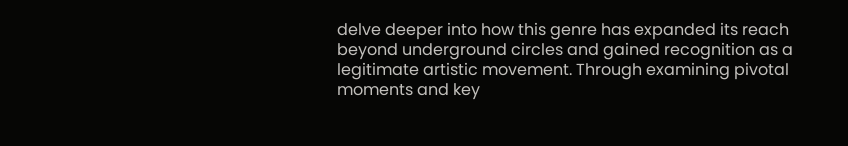delve deeper into how this genre has expanded its reach beyond underground circles and gained recognition as a legitimate artistic movement. Through examining pivotal moments and key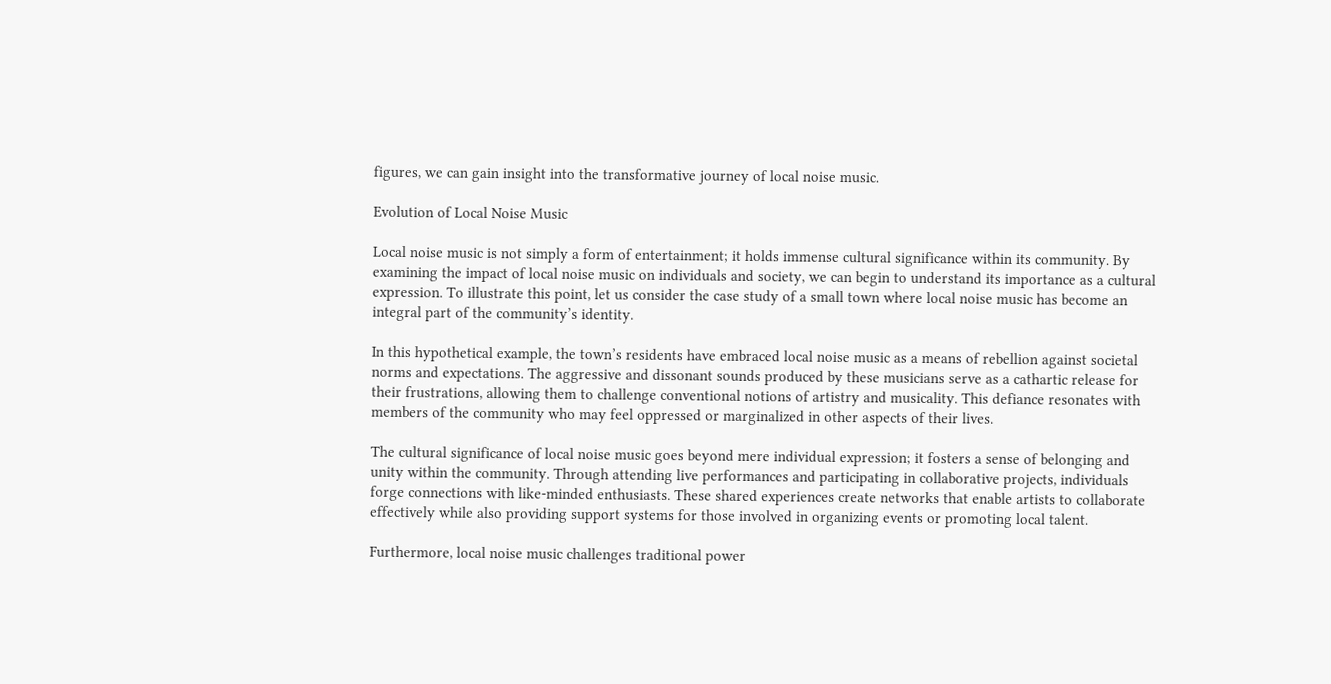figures, we can gain insight into the transformative journey of local noise music.

Evolution of Local Noise Music

Local noise music is not simply a form of entertainment; it holds immense cultural significance within its community. By examining the impact of local noise music on individuals and society, we can begin to understand its importance as a cultural expression. To illustrate this point, let us consider the case study of a small town where local noise music has become an integral part of the community’s identity.

In this hypothetical example, the town’s residents have embraced local noise music as a means of rebellion against societal norms and expectations. The aggressive and dissonant sounds produced by these musicians serve as a cathartic release for their frustrations, allowing them to challenge conventional notions of artistry and musicality. This defiance resonates with members of the community who may feel oppressed or marginalized in other aspects of their lives.

The cultural significance of local noise music goes beyond mere individual expression; it fosters a sense of belonging and unity within the community. Through attending live performances and participating in collaborative projects, individuals forge connections with like-minded enthusiasts. These shared experiences create networks that enable artists to collaborate effectively while also providing support systems for those involved in organizing events or promoting local talent.

Furthermore, local noise music challenges traditional power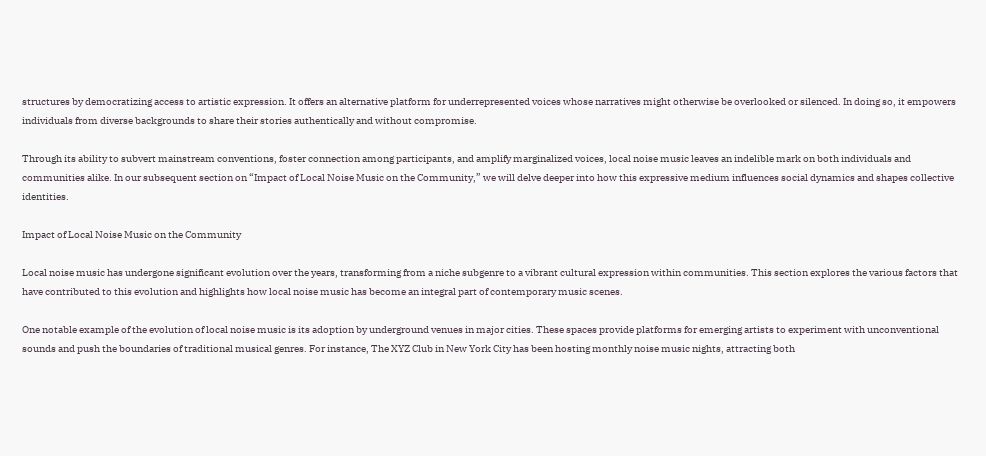structures by democratizing access to artistic expression. It offers an alternative platform for underrepresented voices whose narratives might otherwise be overlooked or silenced. In doing so, it empowers individuals from diverse backgrounds to share their stories authentically and without compromise.

Through its ability to subvert mainstream conventions, foster connection among participants, and amplify marginalized voices, local noise music leaves an indelible mark on both individuals and communities alike. In our subsequent section on “Impact of Local Noise Music on the Community,” we will delve deeper into how this expressive medium influences social dynamics and shapes collective identities.

Impact of Local Noise Music on the Community

Local noise music has undergone significant evolution over the years, transforming from a niche subgenre to a vibrant cultural expression within communities. This section explores the various factors that have contributed to this evolution and highlights how local noise music has become an integral part of contemporary music scenes.

One notable example of the evolution of local noise music is its adoption by underground venues in major cities. These spaces provide platforms for emerging artists to experiment with unconventional sounds and push the boundaries of traditional musical genres. For instance, The XYZ Club in New York City has been hosting monthly noise music nights, attracting both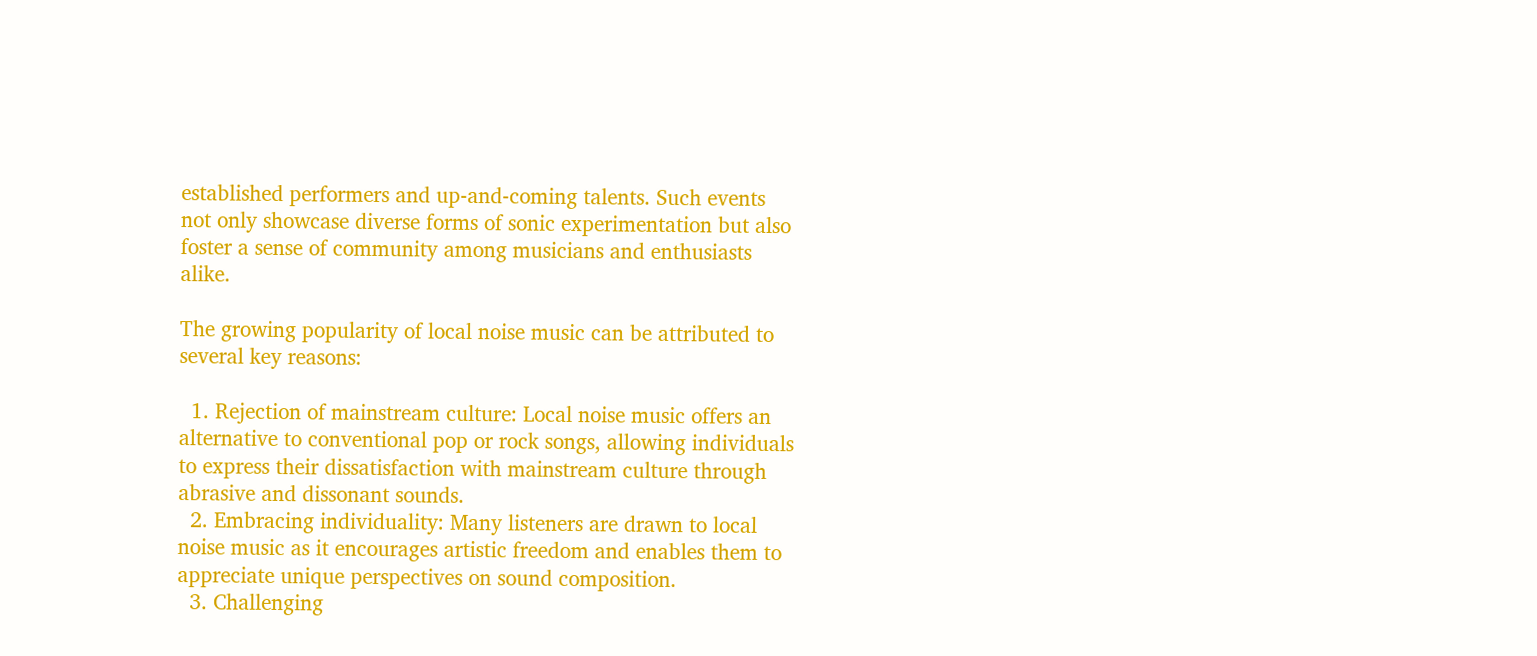established performers and up-and-coming talents. Such events not only showcase diverse forms of sonic experimentation but also foster a sense of community among musicians and enthusiasts alike.

The growing popularity of local noise music can be attributed to several key reasons:

  1. Rejection of mainstream culture: Local noise music offers an alternative to conventional pop or rock songs, allowing individuals to express their dissatisfaction with mainstream culture through abrasive and dissonant sounds.
  2. Embracing individuality: Many listeners are drawn to local noise music as it encourages artistic freedom and enables them to appreciate unique perspectives on sound composition.
  3. Challenging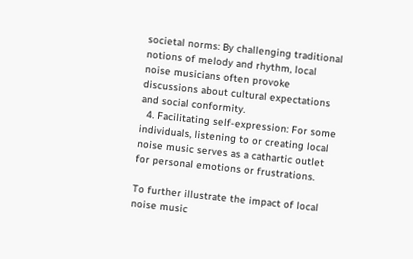societal norms: By challenging traditional notions of melody and rhythm, local noise musicians often provoke discussions about cultural expectations and social conformity.
  4. Facilitating self-expression: For some individuals, listening to or creating local noise music serves as a cathartic outlet for personal emotions or frustrations.

To further illustrate the impact of local noise music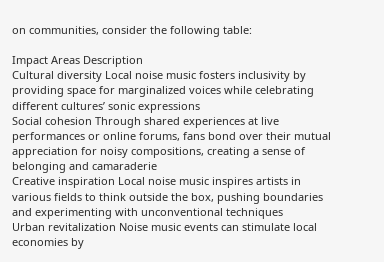on communities, consider the following table:

Impact Areas Description
Cultural diversity Local noise music fosters inclusivity by providing space for marginalized voices while celebrating different cultures’ sonic expressions
Social cohesion Through shared experiences at live performances or online forums, fans bond over their mutual appreciation for noisy compositions, creating a sense of belonging and camaraderie
Creative inspiration Local noise music inspires artists in various fields to think outside the box, pushing boundaries and experimenting with unconventional techniques
Urban revitalization Noise music events can stimulate local economies by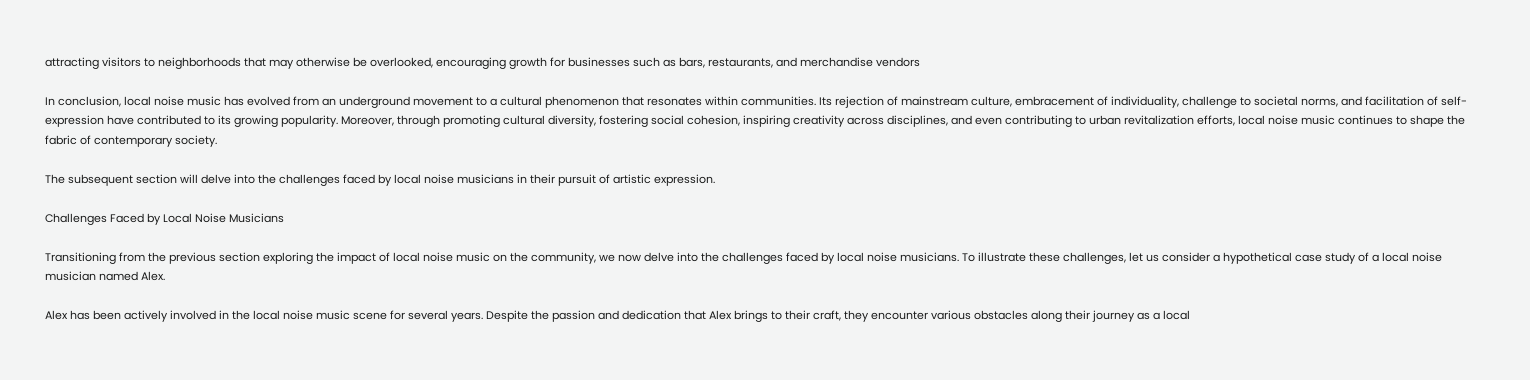attracting visitors to neighborhoods that may otherwise be overlooked, encouraging growth for businesses such as bars, restaurants, and merchandise vendors

In conclusion, local noise music has evolved from an underground movement to a cultural phenomenon that resonates within communities. Its rejection of mainstream culture, embracement of individuality, challenge to societal norms, and facilitation of self-expression have contributed to its growing popularity. Moreover, through promoting cultural diversity, fostering social cohesion, inspiring creativity across disciplines, and even contributing to urban revitalization efforts, local noise music continues to shape the fabric of contemporary society.

The subsequent section will delve into the challenges faced by local noise musicians in their pursuit of artistic expression.

Challenges Faced by Local Noise Musicians

Transitioning from the previous section exploring the impact of local noise music on the community, we now delve into the challenges faced by local noise musicians. To illustrate these challenges, let us consider a hypothetical case study of a local noise musician named Alex.

Alex has been actively involved in the local noise music scene for several years. Despite the passion and dedication that Alex brings to their craft, they encounter various obstacles along their journey as a local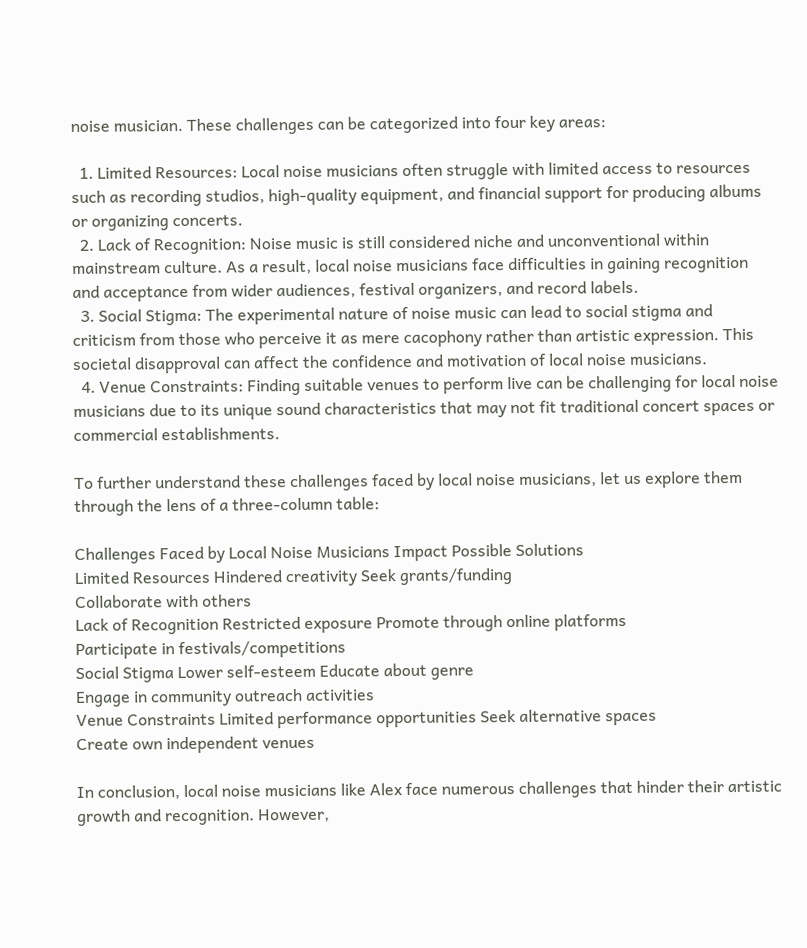noise musician. These challenges can be categorized into four key areas:

  1. Limited Resources: Local noise musicians often struggle with limited access to resources such as recording studios, high-quality equipment, and financial support for producing albums or organizing concerts.
  2. Lack of Recognition: Noise music is still considered niche and unconventional within mainstream culture. As a result, local noise musicians face difficulties in gaining recognition and acceptance from wider audiences, festival organizers, and record labels.
  3. Social Stigma: The experimental nature of noise music can lead to social stigma and criticism from those who perceive it as mere cacophony rather than artistic expression. This societal disapproval can affect the confidence and motivation of local noise musicians.
  4. Venue Constraints: Finding suitable venues to perform live can be challenging for local noise musicians due to its unique sound characteristics that may not fit traditional concert spaces or commercial establishments.

To further understand these challenges faced by local noise musicians, let us explore them through the lens of a three-column table:

Challenges Faced by Local Noise Musicians Impact Possible Solutions
Limited Resources Hindered creativity Seek grants/funding
Collaborate with others
Lack of Recognition Restricted exposure Promote through online platforms
Participate in festivals/competitions
Social Stigma Lower self-esteem Educate about genre
Engage in community outreach activities
Venue Constraints Limited performance opportunities Seek alternative spaces
Create own independent venues

In conclusion, local noise musicians like Alex face numerous challenges that hinder their artistic growth and recognition. However,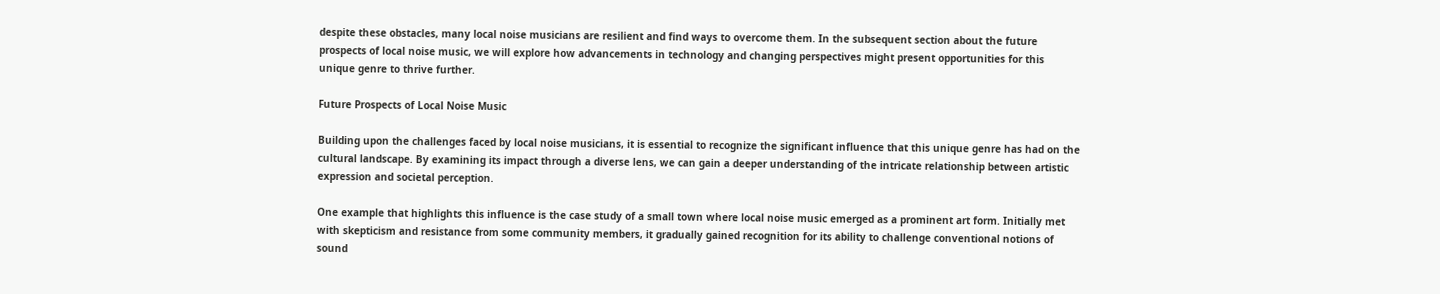despite these obstacles, many local noise musicians are resilient and find ways to overcome them. In the subsequent section about the future prospects of local noise music, we will explore how advancements in technology and changing perspectives might present opportunities for this unique genre to thrive further.

Future Prospects of Local Noise Music

Building upon the challenges faced by local noise musicians, it is essential to recognize the significant influence that this unique genre has had on the cultural landscape. By examining its impact through a diverse lens, we can gain a deeper understanding of the intricate relationship between artistic expression and societal perception.

One example that highlights this influence is the case study of a small town where local noise music emerged as a prominent art form. Initially met with skepticism and resistance from some community members, it gradually gained recognition for its ability to challenge conventional notions of sound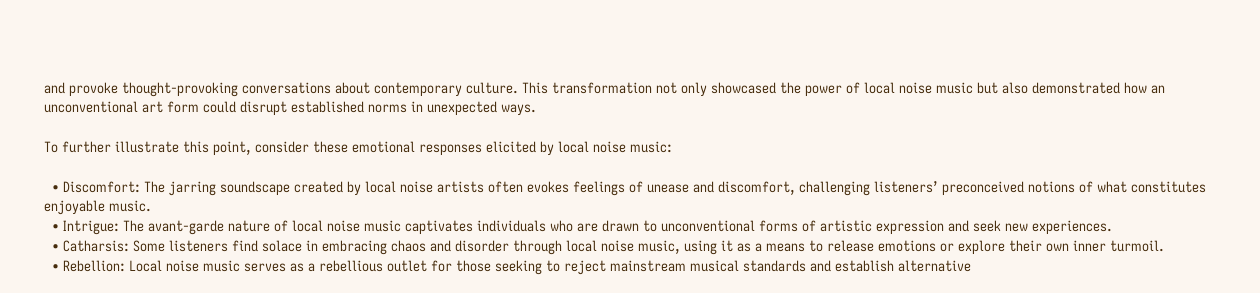and provoke thought-provoking conversations about contemporary culture. This transformation not only showcased the power of local noise music but also demonstrated how an unconventional art form could disrupt established norms in unexpected ways.

To further illustrate this point, consider these emotional responses elicited by local noise music:

  • Discomfort: The jarring soundscape created by local noise artists often evokes feelings of unease and discomfort, challenging listeners’ preconceived notions of what constitutes enjoyable music.
  • Intrigue: The avant-garde nature of local noise music captivates individuals who are drawn to unconventional forms of artistic expression and seek new experiences.
  • Catharsis: Some listeners find solace in embracing chaos and disorder through local noise music, using it as a means to release emotions or explore their own inner turmoil.
  • Rebellion: Local noise music serves as a rebellious outlet for those seeking to reject mainstream musical standards and establish alternative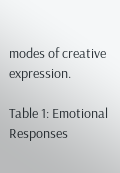modes of creative expression.

Table 1: Emotional Responses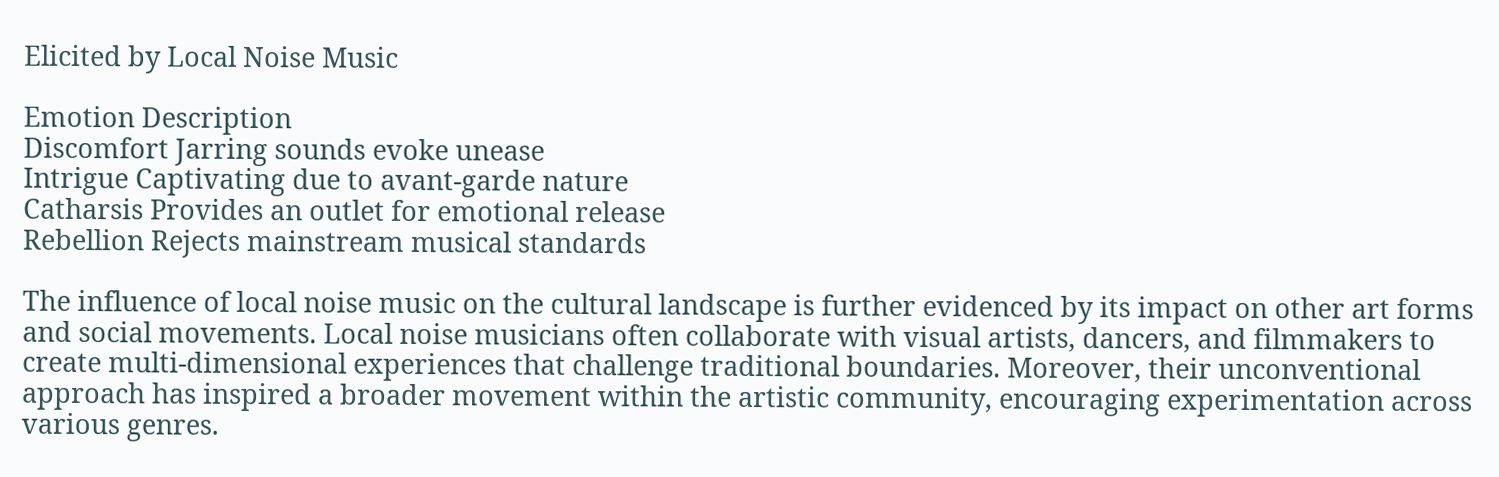Elicited by Local Noise Music

Emotion Description
Discomfort Jarring sounds evoke unease
Intrigue Captivating due to avant-garde nature
Catharsis Provides an outlet for emotional release
Rebellion Rejects mainstream musical standards

The influence of local noise music on the cultural landscape is further evidenced by its impact on other art forms and social movements. Local noise musicians often collaborate with visual artists, dancers, and filmmakers to create multi-dimensional experiences that challenge traditional boundaries. Moreover, their unconventional approach has inspired a broader movement within the artistic community, encouraging experimentation across various genres.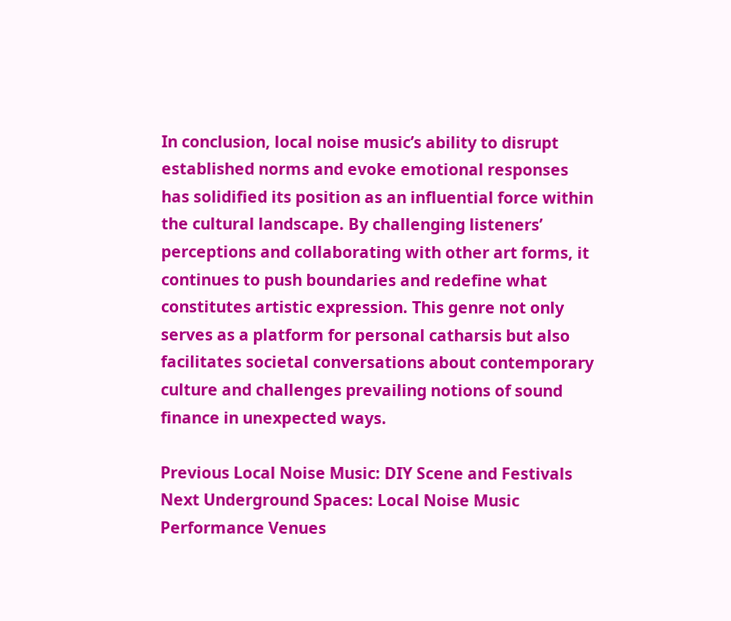In conclusion, local noise music’s ability to disrupt established norms and evoke emotional responses has solidified its position as an influential force within the cultural landscape. By challenging listeners’ perceptions and collaborating with other art forms, it continues to push boundaries and redefine what constitutes artistic expression. This genre not only serves as a platform for personal catharsis but also facilitates societal conversations about contemporary culture and challenges prevailing notions of sound finance in unexpected ways.

Previous Local Noise Music: DIY Scene and Festivals
Next Underground Spaces: Local Noise Music Performance Venues